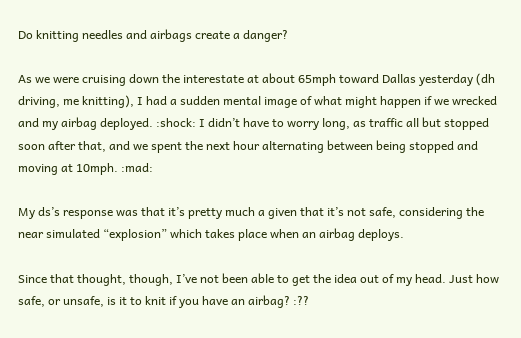Do knitting needles and airbags create a danger?

As we were cruising down the interestate at about 65mph toward Dallas yesterday (dh driving, me knitting), I had a sudden mental image of what might happen if we wrecked and my airbag deployed. :shock: I didn’t have to worry long, as traffic all but stopped soon after that, and we spent the next hour alternating between being stopped and moving at 10mph. :mad:

My ds’s response was that it’s pretty much a given that it’s not safe, considering the near simulated “explosion” which takes place when an airbag deploys.

Since that thought, though, I’ve not been able to get the idea out of my head. Just how safe, or unsafe, is it to knit if you have an airbag? :??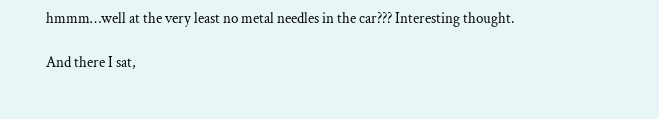hmmm…well at the very least no metal needles in the car??? Interesting thought.

And there I sat,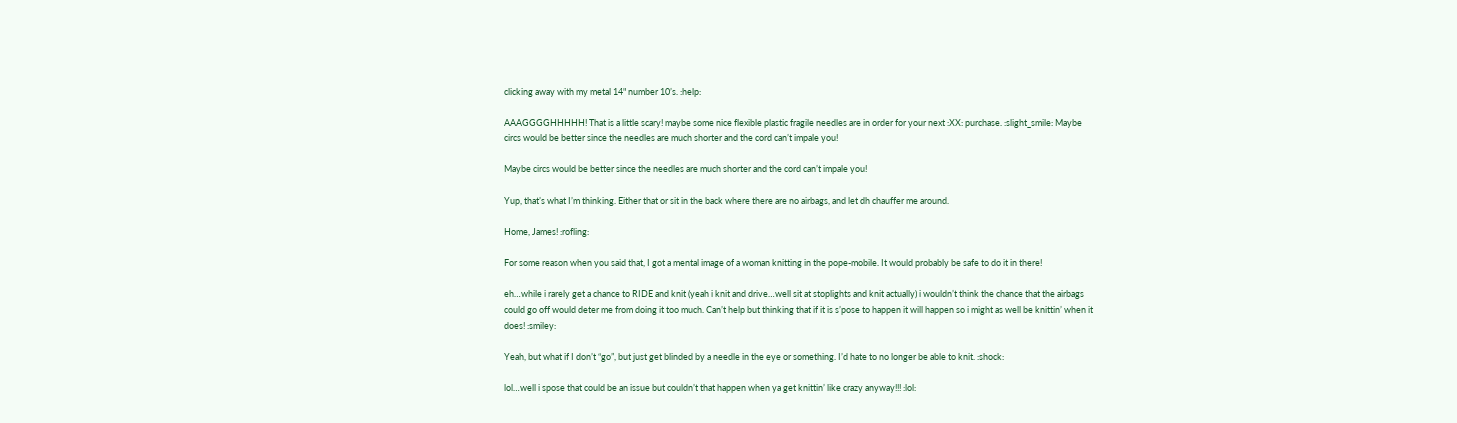clicking away with my metal 14" number 10’s. :help:

AAAGGGGHHHHH! That is a little scary! maybe some nice flexible plastic fragile needles are in order for your next :XX: purchase. :slight_smile: Maybe circs would be better since the needles are much shorter and the cord can’t impale you!

Maybe circs would be better since the needles are much shorter and the cord can’t impale you!

Yup, that’s what I’m thinking. Either that or sit in the back where there are no airbags, and let dh chauffer me around.

Home, James! :rofling:

For some reason when you said that, I got a mental image of a woman knitting in the pope-mobile. It would probably be safe to do it in there!

eh…while i rarely get a chance to RIDE and knit (yeah i knit and drive…well sit at stoplights and knit actually) i wouldn’t think the chance that the airbags could go off would deter me from doing it too much. Can’t help but thinking that if it is s’pose to happen it will happen so i might as well be knittin’ when it does! :smiley:

Yeah, but what if I don’t “go”, but just get blinded by a needle in the eye or something. I’d hate to no longer be able to knit. :shock:

lol…well i spose that could be an issue but couldn’t that happen when ya get knittin’ like crazy anyway!!! :lol: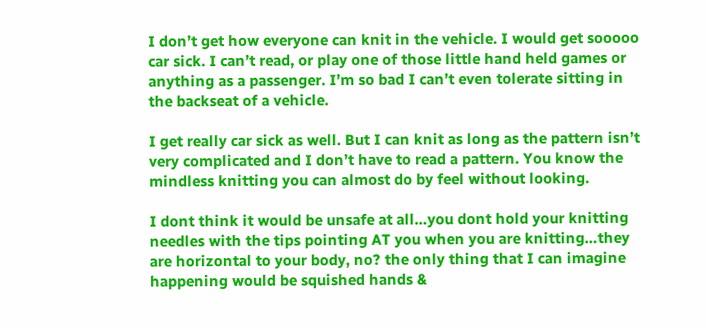I don’t get how everyone can knit in the vehicle. I would get sooooo car sick. I can’t read, or play one of those little hand held games or anything as a passenger. I’m so bad I can’t even tolerate sitting in the backseat of a vehicle.

I get really car sick as well. But I can knit as long as the pattern isn’t very complicated and I don’t have to read a pattern. You know the mindless knitting you can almost do by feel without looking.

I dont think it would be unsafe at all…you dont hold your knitting needles with the tips pointing AT you when you are knitting…they are horizontal to your body, no? the only thing that I can imagine happening would be squished hands &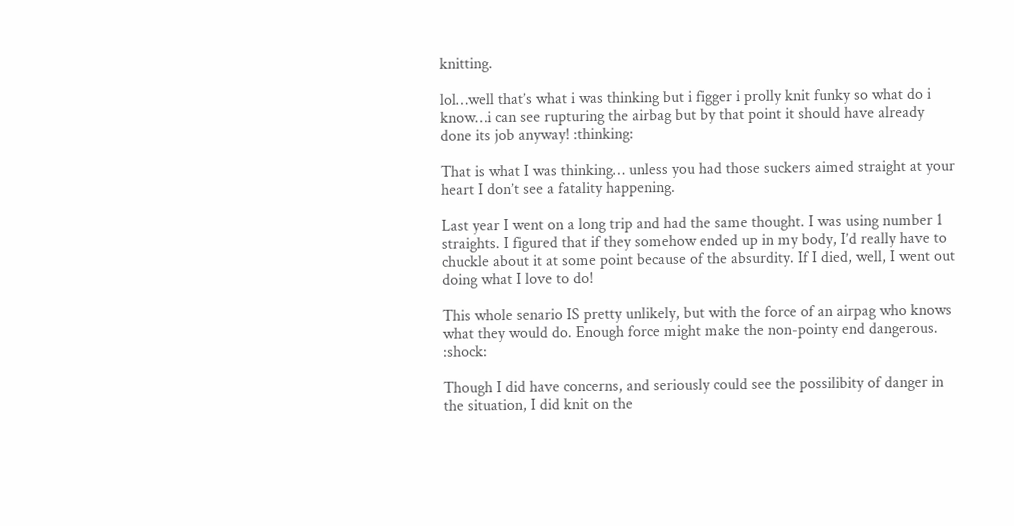knitting.

lol…well that’s what i was thinking but i figger i prolly knit funky so what do i know…i can see rupturing the airbag but by that point it should have already done its job anyway! :thinking:

That is what I was thinking… unless you had those suckers aimed straight at your heart I don’t see a fatality happening.

Last year I went on a long trip and had the same thought. I was using number 1 straights. I figured that if they somehow ended up in my body, I’d really have to chuckle about it at some point because of the absurdity. If I died, well, I went out doing what I love to do!

This whole senario IS pretty unlikely, but with the force of an airpag who knows what they would do. Enough force might make the non-pointy end dangerous. :shock:

Though I did have concerns, and seriously could see the possilibity of danger in the situation, I did knit on the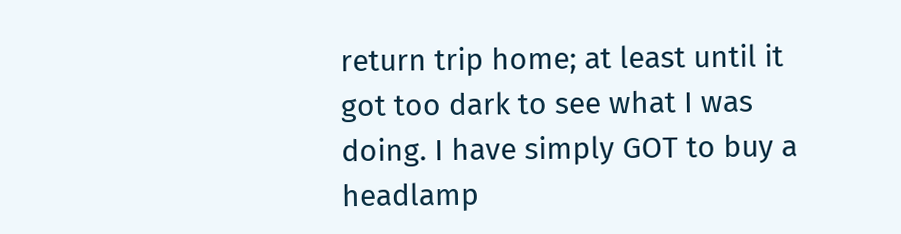return trip home; at least until it got too dark to see what I was doing. I have simply GOT to buy a headlamp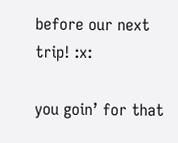before our next trip! :x:

you goin’ for that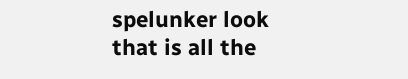spelunker look that is all the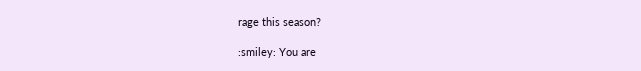rage this season?

:smiley: You are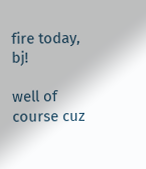fire today, bj!

well of course cuz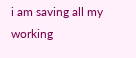i am saving all my working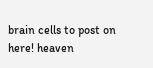brain cells to post on here! heaven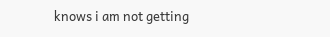knows i am not getting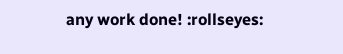any work done! :rollseyes: